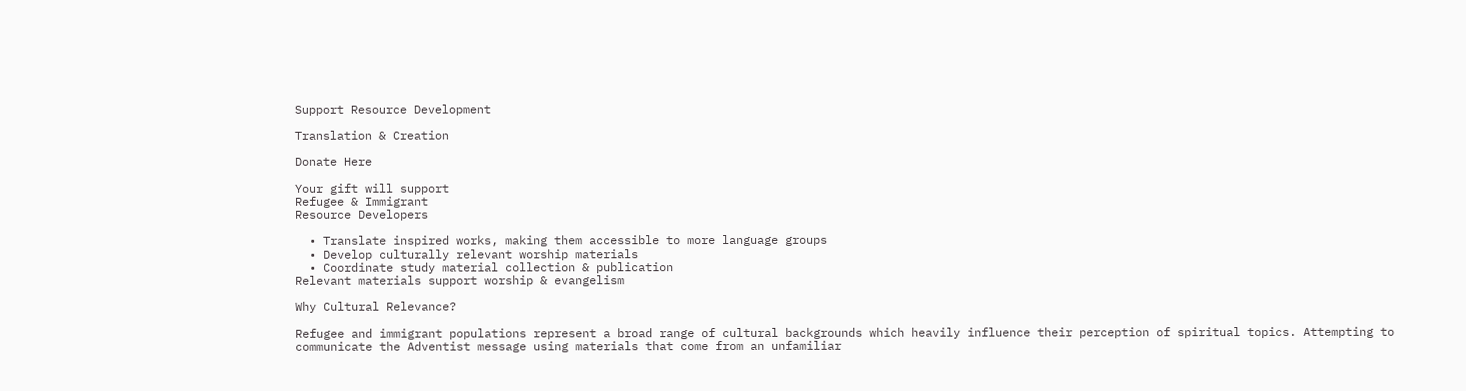Support Resource Development

Translation & Creation

Donate Here

Your gift will support
Refugee & Immigrant
Resource Developers

  • Translate inspired works, making them accessible to more language groups
  • Develop culturally relevant worship materials
  • Coordinate study material collection & publication
Relevant materials support worship & evangelism

Why Cultural Relevance?

Refugee and immigrant populations represent a broad range of cultural backgrounds which heavily influence their perception of spiritual topics. Attempting to communicate the Adventist message using materials that come from an unfamiliar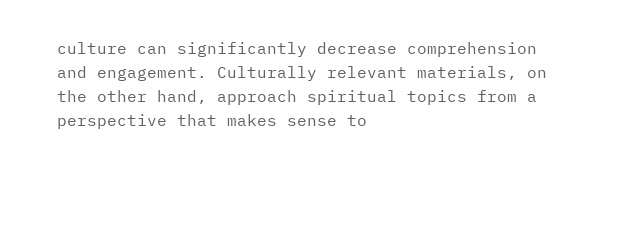culture can significantly decrease comprehension and engagement. Culturally relevant materials, on the other hand, approach spiritual topics from a perspective that makes sense to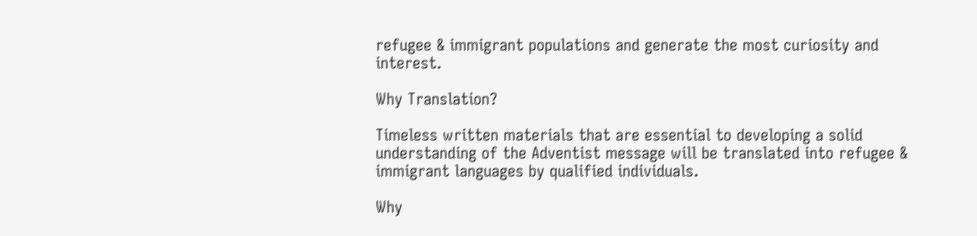refugee & immigrant populations and generate the most curiosity and interest.

Why Translation?

Timeless written materials that are essential to developing a solid understanding of the Adventist message will be translated into refugee & immigrant languages by qualified individuals.

Why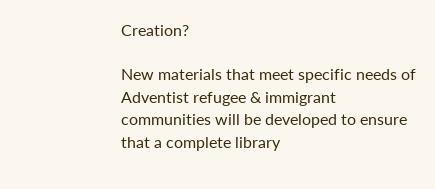Creation?

New materials that meet specific needs of Adventist refugee & immigrant communities will be developed to ensure that a complete library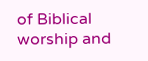of Biblical worship and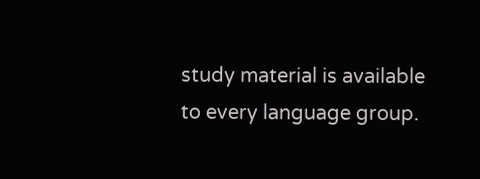study material is available to every language group.